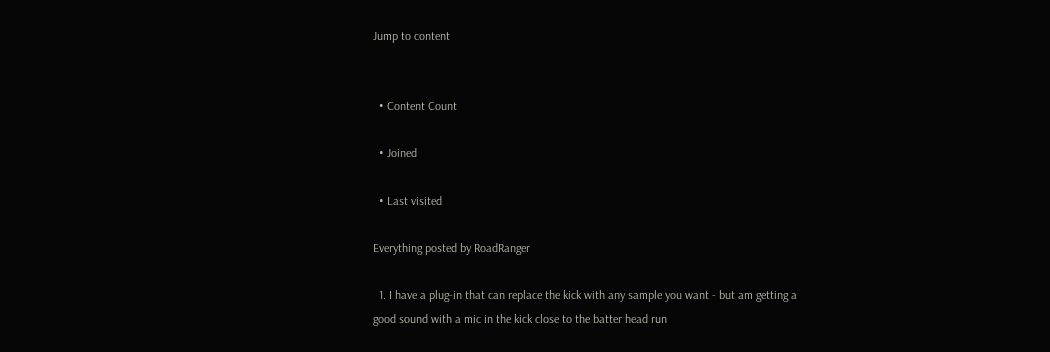Jump to content


  • Content Count

  • Joined

  • Last visited

Everything posted by RoadRanger

  1. I have a plug-in that can replace the kick with any sample you want - but am getting a good sound with a mic in the kick close to the batter head run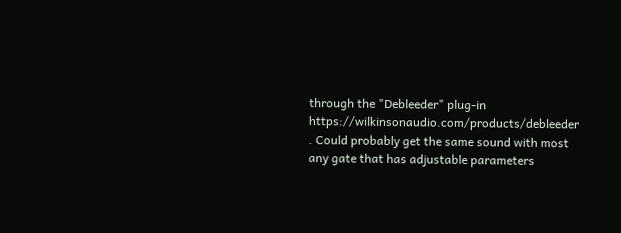through the "Debleeder" plug-in https://wilkinsonaudio.com/products/debleeder . Could probably get the same sound with most any gate that has adjustable parameters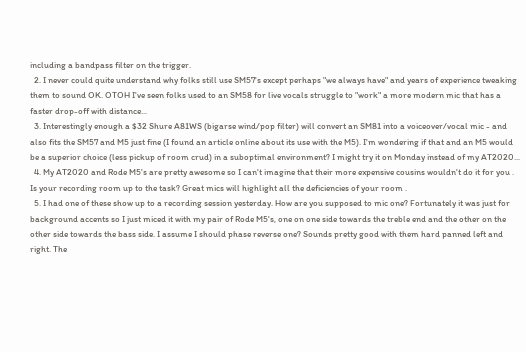including a bandpass filter on the trigger.
  2. I never could quite understand why folks still use SM57's except perhaps "we always have" and years of experience tweaking them to sound OK. OTOH I've seen folks used to an SM58 for live vocals struggle to "work" a more modern mic that has a faster drop-off with distance...
  3. Interestingly enough a $32 Shure A81WS (bigarse wind/pop filter) will convert an SM81 into a voiceover/vocal mic - and also fits the SM57 and M5 just fine (I found an article online about its use with the M5). I'm wondering if that and an M5 would be a superior choice (less pickup of room crud) in a suboptimal environment? I might try it on Monday instead of my AT2020...
  4. My AT2020 and Rode M5's are pretty awesome so I can't imagine that their more expensive cousins wouldn't do it for you . Is your recording room up to the task? Great mics will highlight all the deficiencies of your room .
  5. I had one of these show up to a recording session yesterday. How are you supposed to mic one? Fortunately it was just for background accents so I just miced it with my pair of Rode M5's, one on one side towards the treble end and the other on the other side towards the bass side. I assume I should phase reverse one? Sounds pretty good with them hard panned left and right. The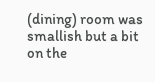(dining) room was smallish but a bit on the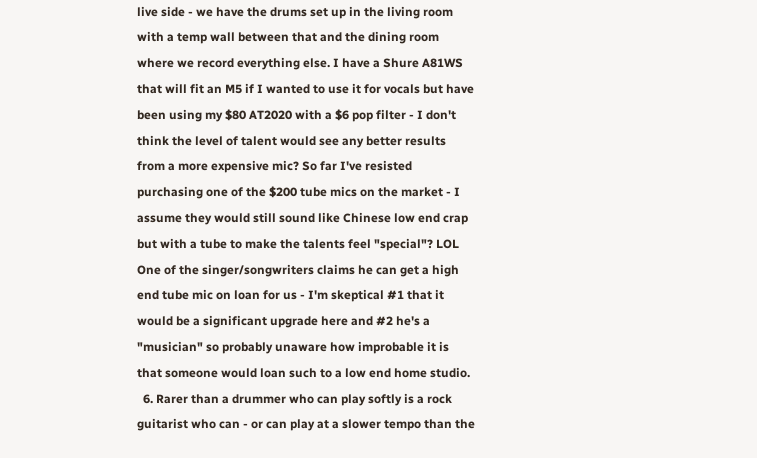live side - we have the drums set up in the living room with a temp wall between that and the dining room where we record everything else. I have a Shure A81WS that will fit an M5 if I wanted to use it for vocals but have been using my $80 AT2020 with a $6 pop filter - I don't think the level of talent would see any better results from a more expensive mic? So far I've resisted purchasing one of the $200 tube mics on the market - I assume they would still sound like Chinese low end crap but with a tube to make the talents feel "special"? LOL One of the singer/songwriters claims he can get a high end tube mic on loan for us - I'm skeptical #1 that it would be a significant upgrade here and #2 he's a "musician" so probably unaware how improbable it is that someone would loan such to a low end home studio.
  6. Rarer than a drummer who can play softly is a rock guitarist who can - or can play at a slower tempo than the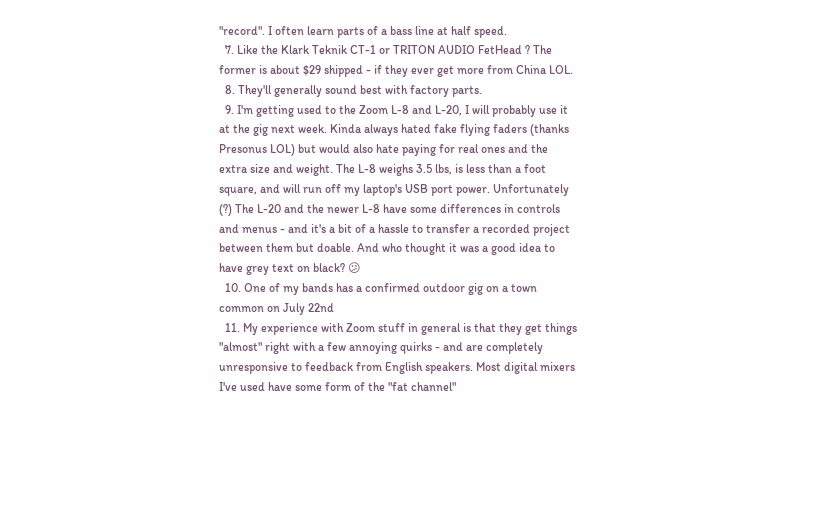"record". I often learn parts of a bass line at half speed.
  7. Like the Klark Teknik CT-1 or TRITON AUDIO FetHead ? The former is about $29 shipped - if they ever get more from China LOL.
  8. They'll generally sound best with factory parts.
  9. I'm getting used to the Zoom L-8 and L-20, I will probably use it at the gig next week. Kinda always hated fake flying faders (thanks Presonus LOL) but would also hate paying for real ones and the extra size and weight. The L-8 weighs 3.5 lbs, is less than a foot square, and will run off my laptop's USB port power. Unfortunately (?) The L-20 and the newer L-8 have some differences in controls and menus - and it's a bit of a hassle to transfer a recorded project between them but doable. And who thought it was a good idea to have grey text on black? 😕
  10. One of my bands has a confirmed outdoor gig on a town common on July 22nd
  11. My experience with Zoom stuff in general is that they get things "almost" right with a few annoying quirks - and are completely unresponsive to feedback from English speakers. Most digital mixers I've used have some form of the "fat channel"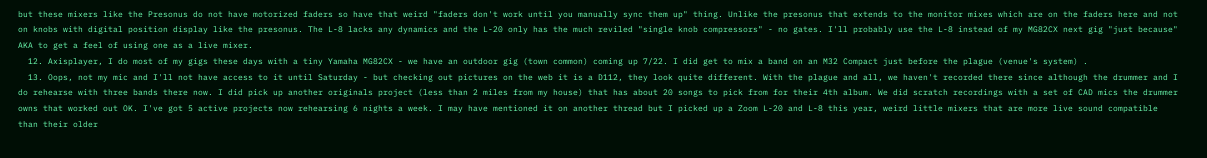but these mixers like the Presonus do not have motorized faders so have that weird "faders don't work until you manually sync them up" thing. Unlike the presonus that extends to the monitor mixes which are on the faders here and not on knobs with digital position display like the presonus. The L-8 lacks any dynamics and the L-20 only has the much reviled "single knob compressors" - no gates. I'll probably use the L-8 instead of my MG82CX next gig "just because" AKA to get a feel of using one as a live mixer.
  12. Axisplayer, I do most of my gigs these days with a tiny Yamaha MG82CX - we have an outdoor gig (town common) coming up 7/22. I did get to mix a band on an M32 Compact just before the plague (venue's system) .
  13. Oops, not my mic and I'll not have access to it until Saturday - but checking out pictures on the web it is a D112, they look quite different. With the plague and all, we haven't recorded there since although the drummer and I do rehearse with three bands there now. I did pick up another originals project (less than 2 miles from my house) that has about 20 songs to pick from for their 4th album. We did scratch recordings with a set of CAD mics the drummer owns that worked out OK. I've got 5 active projects now rehearsing 6 nights a week. I may have mentioned it on another thread but I picked up a Zoom L-20 and L-8 this year, weird little mixers that are more live sound compatible than their older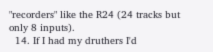"recorders" like the R24 (24 tracks but only 8 inputs).
  14. If I had my druthers I'd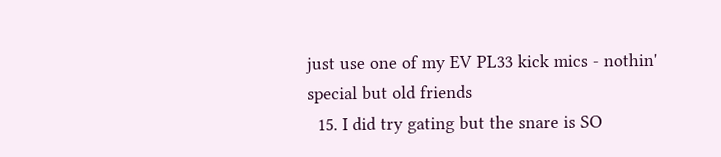just use one of my EV PL33 kick mics - nothin' special but old friends
  15. I did try gating but the snare is SO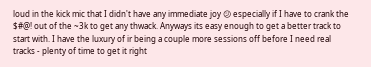loud in the kick mic that I didn't have any immediate joy 😕 especially if I have to crank the $#@! out of the ~3k to get any thwack. Anyways its easy enough to get a better track to start with. I have the luxury of ir being a couple more sessions off before I need real tracks - plenty of time to get it right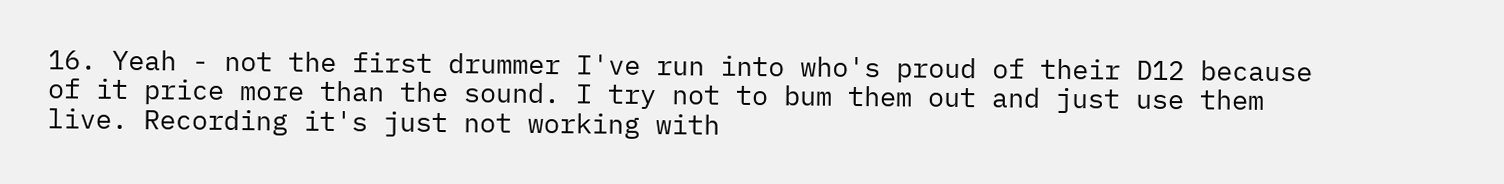16. Yeah - not the first drummer I've run into who's proud of their D12 because of it price more than the sound. I try not to bum them out and just use them live. Recording it's just not working with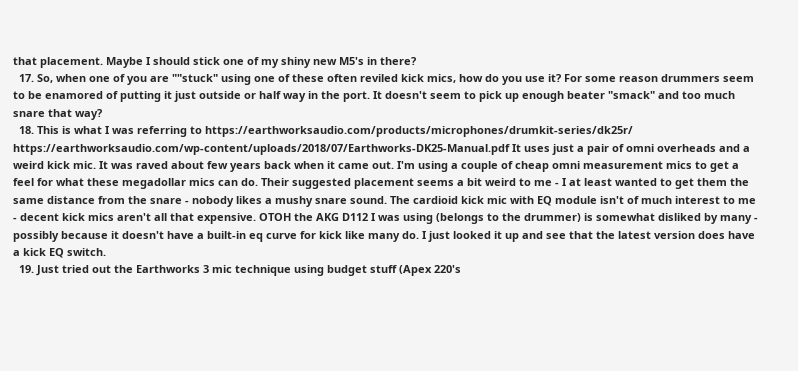that placement. Maybe I should stick one of my shiny new M5's in there?
  17. So, when one of you are ""stuck" using one of these often reviled kick mics, how do you use it? For some reason drummers seem to be enamored of putting it just outside or half way in the port. It doesn't seem to pick up enough beater "smack" and too much snare that way?
  18. This is what I was referring to https://earthworksaudio.com/products/microphones/drumkit-series/dk25r/ https://earthworksaudio.com/wp-content/uploads/2018/07/Earthworks-DK25-Manual.pdf It uses just a pair of omni overheads and a weird kick mic. It was raved about few years back when it came out. I'm using a couple of cheap omni measurement mics to get a feel for what these megadollar mics can do. Their suggested placement seems a bit weird to me - I at least wanted to get them the same distance from the snare - nobody likes a mushy snare sound. The cardioid kick mic with EQ module isn't of much interest to me - decent kick mics aren't all that expensive. OTOH the AKG D112 I was using (belongs to the drummer) is somewhat disliked by many - possibly because it doesn't have a built-in eq curve for kick like many do. I just looked it up and see that the latest version does have a kick EQ switch.
  19. Just tried out the Earthworks 3 mic technique using budget stuff (Apex 220's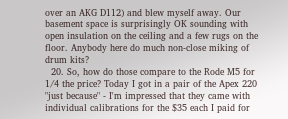over an AKG D112) and blew myself away. Our basement space is surprisingly OK sounding with open insulation on the ceiling and a few rugs on the floor. Anybody here do much non-close miking of drum kits?
  20. So, how do those compare to the Rode M5 for 1/4 the price? Today I got in a pair of the Apex 220 "just because" - I'm impressed that they came with individual calibrations for the $35 each I paid for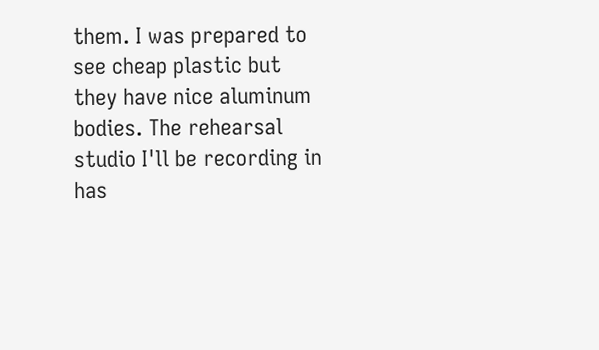them. I was prepared to see cheap plastic but they have nice aluminum bodies. The rehearsal studio I'll be recording in has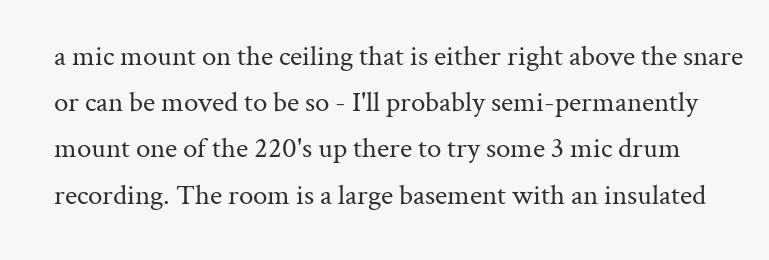a mic mount on the ceiling that is either right above the snare or can be moved to be so - I'll probably semi-permanently mount one of the 220's up there to try some 3 mic drum recording. The room is a large basement with an insulated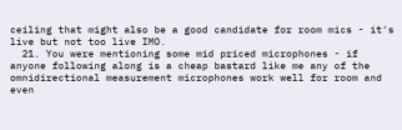ceiling that might also be a good candidate for room mics - it's live but not too live IMO.
  21. You were mentioning some mid priced microphones - if anyone following along is a cheap bastard like me any of the omnidirectional measurement microphones work well for room and even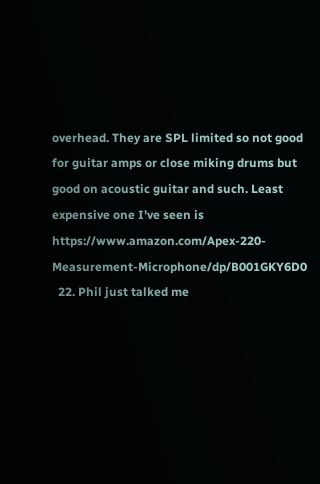overhead. They are SPL limited so not good for guitar amps or close miking drums but good on acoustic guitar and such. Least expensive one I've seen is https://www.amazon.com/Apex-220-Measurement-Microphone/dp/B001GKY6D0
  22. Phil just talked me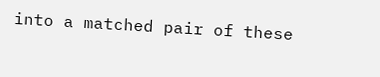into a matched pair of these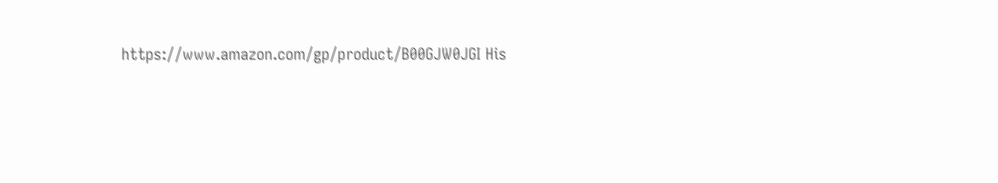https://www.amazon.com/gp/product/B00GJW0JGI His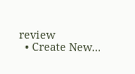review
  • Create New...